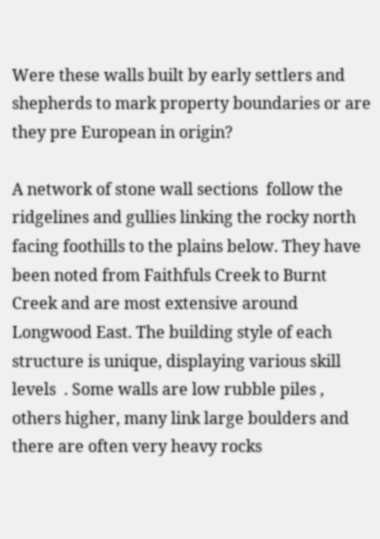Were these walls built by early settlers and shepherds to mark property boundaries or are they pre European in origin?

A network of stone wall sections  follow the ridgelines and gullies linking the rocky north facing foothills to the plains below. They have been noted from Faithfuls Creek to Burnt Creek and are most extensive around Longwood East. The building style of each structure is unique, displaying various skill levels  . Some walls are low rubble piles , others higher, many link large boulders and there are often very heavy rocks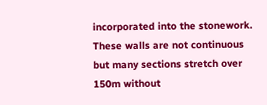incorporated into the stonework. These walls are not continuous but many sections stretch over 150m without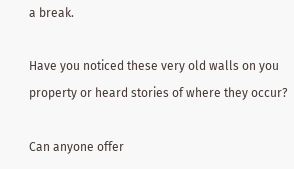a break.

Have you noticed these very old walls on you property or heard stories of where they occur?

Can anyone offer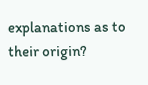explanations as to their origin?